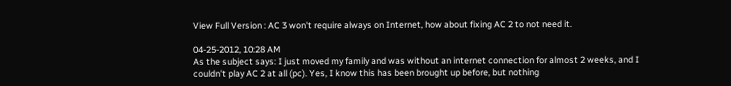View Full Version : AC 3 won't require always on Internet, how about fixing AC 2 to not need it.

04-25-2012, 10:28 AM
As the subject says: I just moved my family and was without an internet connection for almost 2 weeks, and I couldn't play AC 2 at all (pc). Yes, I know this has been brought up before, but nothing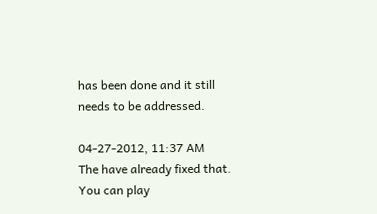has been done and it still needs to be addressed.

04-27-2012, 11:37 AM
The have already fixed that. You can play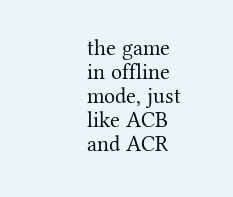the game in offline mode, just like ACB and ACR